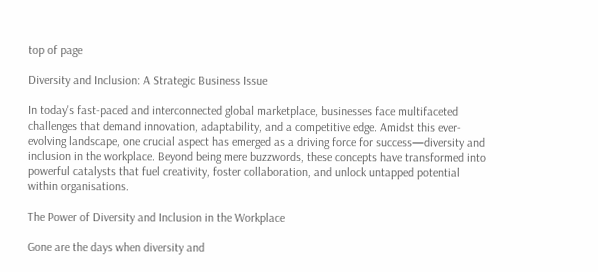top of page

Diversity and Inclusion: A Strategic Business Issue

In today's fast-paced and interconnected global marketplace, businesses face multifaceted challenges that demand innovation, adaptability, and a competitive edge. Amidst this ever-evolving landscape, one crucial aspect has emerged as a driving force for success—diversity and inclusion in the workplace. Beyond being mere buzzwords, these concepts have transformed into powerful catalysts that fuel creativity, foster collaboration, and unlock untapped potential within organisations.

The Power of Diversity and Inclusion in the Workplace

Gone are the days when diversity and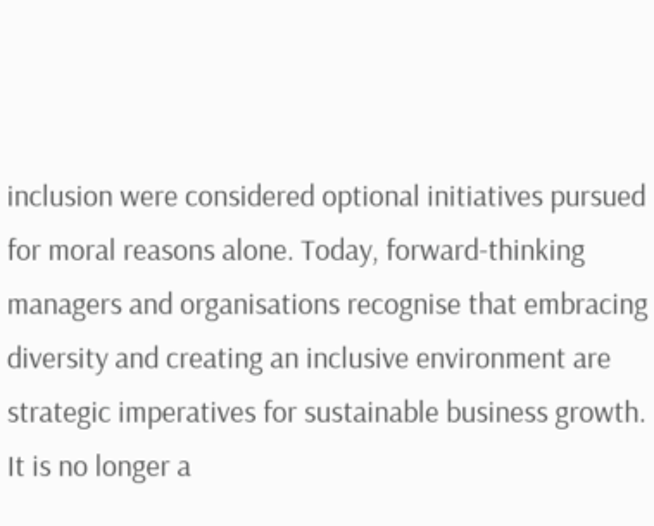inclusion were considered optional initiatives pursued for moral reasons alone. Today, forward-thinking managers and organisations recognise that embracing diversity and creating an inclusive environment are strategic imperatives for sustainable business growth. It is no longer a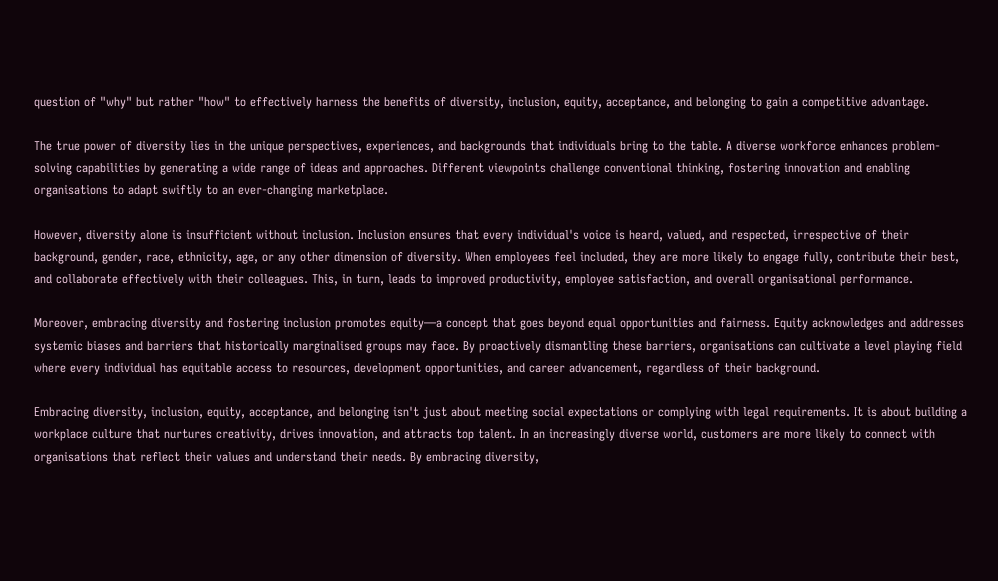question of "why" but rather "how" to effectively harness the benefits of diversity, inclusion, equity, acceptance, and belonging to gain a competitive advantage.

The true power of diversity lies in the unique perspectives, experiences, and backgrounds that individuals bring to the table. A diverse workforce enhances problem-solving capabilities by generating a wide range of ideas and approaches. Different viewpoints challenge conventional thinking, fostering innovation and enabling organisations to adapt swiftly to an ever-changing marketplace.

However, diversity alone is insufficient without inclusion. Inclusion ensures that every individual's voice is heard, valued, and respected, irrespective of their background, gender, race, ethnicity, age, or any other dimension of diversity. When employees feel included, they are more likely to engage fully, contribute their best, and collaborate effectively with their colleagues. This, in turn, leads to improved productivity, employee satisfaction, and overall organisational performance.

Moreover, embracing diversity and fostering inclusion promotes equity—a concept that goes beyond equal opportunities and fairness. Equity acknowledges and addresses systemic biases and barriers that historically marginalised groups may face. By proactively dismantling these barriers, organisations can cultivate a level playing field where every individual has equitable access to resources, development opportunities, and career advancement, regardless of their background.

Embracing diversity, inclusion, equity, acceptance, and belonging isn't just about meeting social expectations or complying with legal requirements. It is about building a workplace culture that nurtures creativity, drives innovation, and attracts top talent. In an increasingly diverse world, customers are more likely to connect with organisations that reflect their values and understand their needs. By embracing diversity,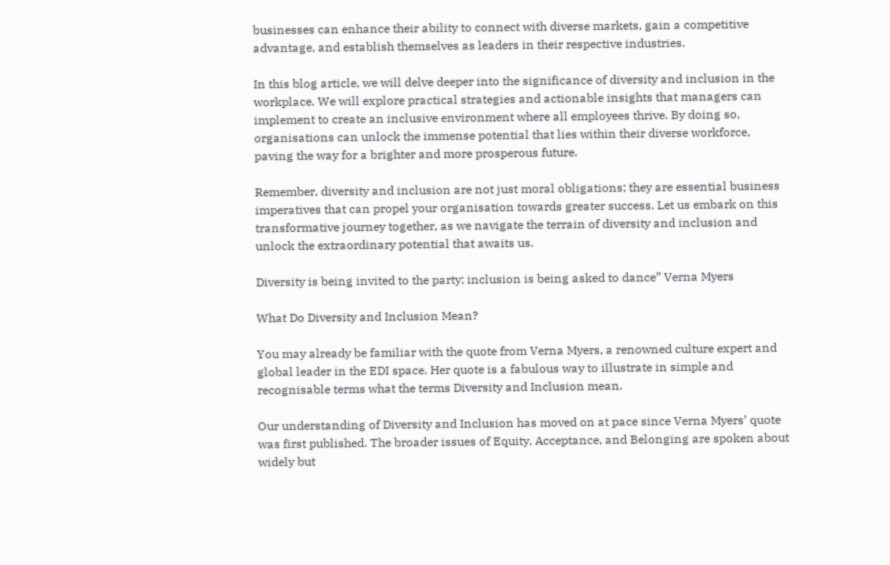businesses can enhance their ability to connect with diverse markets, gain a competitive advantage, and establish themselves as leaders in their respective industries.

In this blog article, we will delve deeper into the significance of diversity and inclusion in the workplace. We will explore practical strategies and actionable insights that managers can implement to create an inclusive environment where all employees thrive. By doing so, organisations can unlock the immense potential that lies within their diverse workforce, paving the way for a brighter and more prosperous future.

Remember, diversity and inclusion are not just moral obligations; they are essential business imperatives that can propel your organisation towards greater success. Let us embark on this transformative journey together, as we navigate the terrain of diversity and inclusion and unlock the extraordinary potential that awaits us.

Diversity is being invited to the party; inclusion is being asked to dance” Verna Myers

What Do Diversity and Inclusion Mean?

You may already be familiar with the quote from Verna Myers, a renowned culture expert and global leader in the EDI space. Her quote is a fabulous way to illustrate in simple and recognisable terms what the terms Diversity and Inclusion mean.

Our understanding of Diversity and Inclusion has moved on at pace since Verna Myers’ quote was first published. The broader issues of Equity, Acceptance, and Belonging are spoken about widely but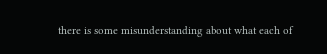there is some misunderstanding about what each of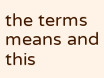the terms means and this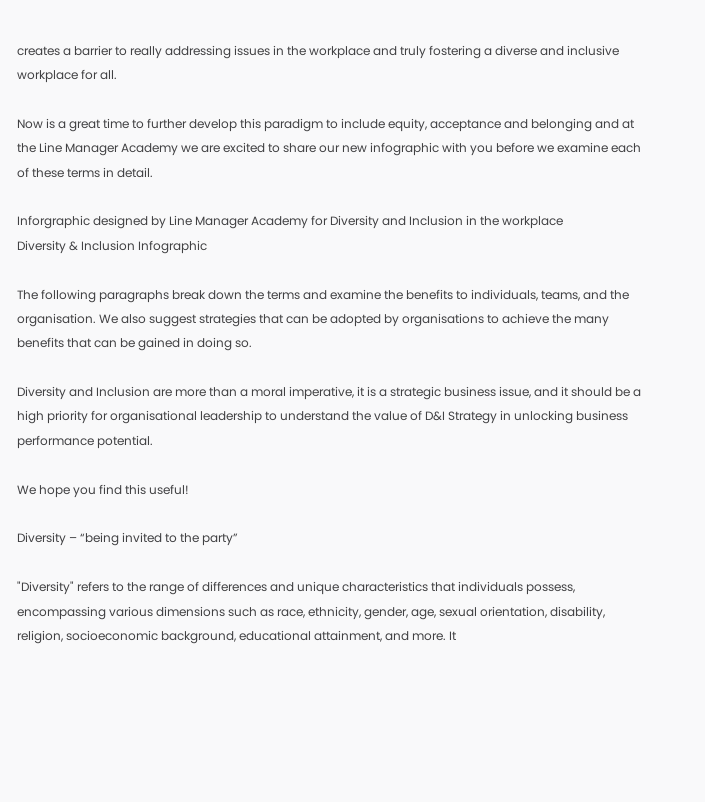creates a barrier to really addressing issues in the workplace and truly fostering a diverse and inclusive workplace for all.

Now is a great time to further develop this paradigm to include equity, acceptance and belonging and at the Line Manager Academy we are excited to share our new infographic with you before we examine each of these terms in detail.

Inforgraphic designed by Line Manager Academy for Diversity and Inclusion in the workplace
Diversity & Inclusion Infographic

The following paragraphs break down the terms and examine the benefits to individuals, teams, and the organisation. We also suggest strategies that can be adopted by organisations to achieve the many benefits that can be gained in doing so.

Diversity and Inclusion are more than a moral imperative, it is a strategic business issue, and it should be a high priority for organisational leadership to understand the value of D&I Strategy in unlocking business performance potential.

We hope you find this useful!

Diversity – “being invited to the party”

"Diversity" refers to the range of differences and unique characteristics that individuals possess, encompassing various dimensions such as race, ethnicity, gender, age, sexual orientation, disability, religion, socioeconomic background, educational attainment, and more. It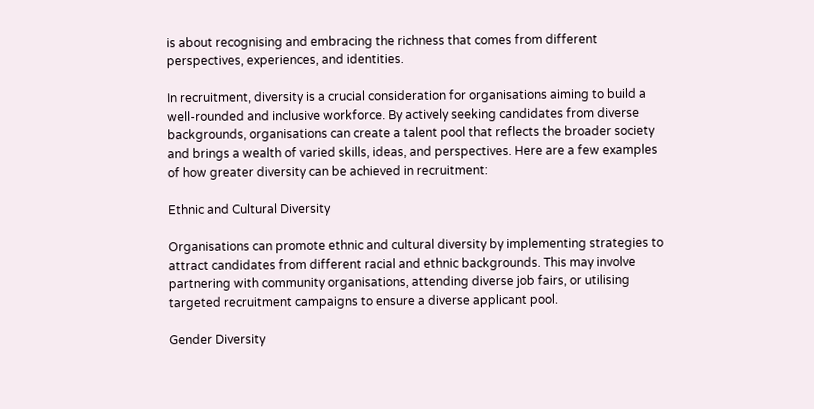is about recognising and embracing the richness that comes from different perspectives, experiences, and identities.

In recruitment, diversity is a crucial consideration for organisations aiming to build a well-rounded and inclusive workforce. By actively seeking candidates from diverse backgrounds, organisations can create a talent pool that reflects the broader society and brings a wealth of varied skills, ideas, and perspectives. Here are a few examples of how greater diversity can be achieved in recruitment:

Ethnic and Cultural Diversity

Organisations can promote ethnic and cultural diversity by implementing strategies to attract candidates from different racial and ethnic backgrounds. This may involve partnering with community organisations, attending diverse job fairs, or utilising targeted recruitment campaigns to ensure a diverse applicant pool.

Gender Diversity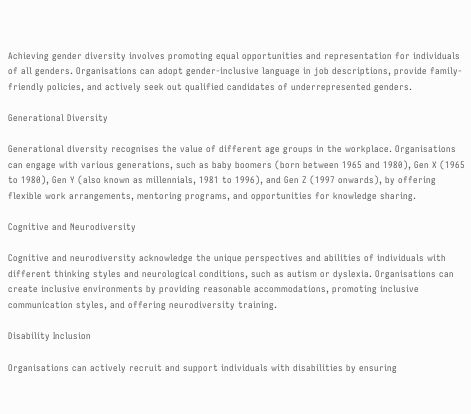Achieving gender diversity involves promoting equal opportunities and representation for individuals of all genders. Organisations can adopt gender-inclusive language in job descriptions, provide family-friendly policies, and actively seek out qualified candidates of underrepresented genders.

Generational Diversity

Generational diversity recognises the value of different age groups in the workplace. Organisations can engage with various generations, such as baby boomers (born between 1965 and 1980), Gen X (1965 to 1980), Gen Y (also known as millennials, 1981 to 1996), and Gen Z (1997 onwards), by offering flexible work arrangements, mentoring programs, and opportunities for knowledge sharing.

Cognitive and Neurodiversity

Cognitive and neurodiversity acknowledge the unique perspectives and abilities of individuals with different thinking styles and neurological conditions, such as autism or dyslexia. Organisations can create inclusive environments by providing reasonable accommodations, promoting inclusive communication styles, and offering neurodiversity training.

Disability Inclusion

Organisations can actively recruit and support individuals with disabilities by ensuring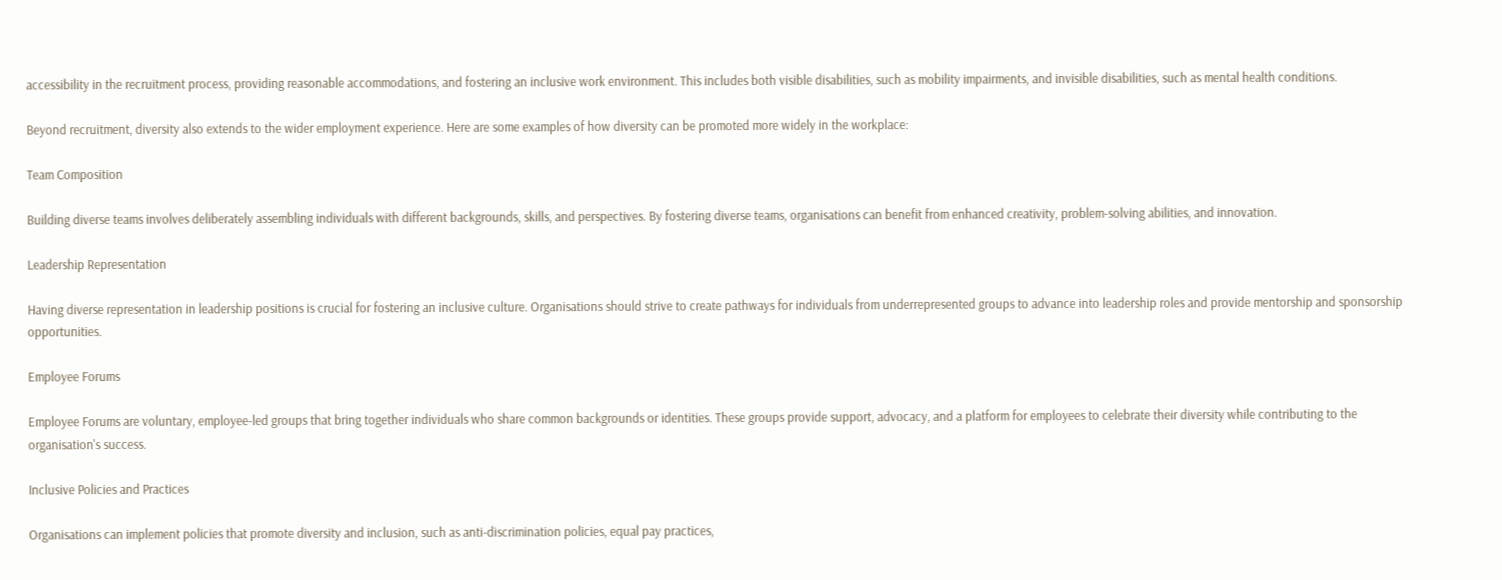accessibility in the recruitment process, providing reasonable accommodations, and fostering an inclusive work environment. This includes both visible disabilities, such as mobility impairments, and invisible disabilities, such as mental health conditions.

Beyond recruitment, diversity also extends to the wider employment experience. Here are some examples of how diversity can be promoted more widely in the workplace:

Team Composition

Building diverse teams involves deliberately assembling individuals with different backgrounds, skills, and perspectives. By fostering diverse teams, organisations can benefit from enhanced creativity, problem-solving abilities, and innovation.

Leadership Representation

Having diverse representation in leadership positions is crucial for fostering an inclusive culture. Organisations should strive to create pathways for individuals from underrepresented groups to advance into leadership roles and provide mentorship and sponsorship opportunities.

Employee Forums

Employee Forums are voluntary, employee-led groups that bring together individuals who share common backgrounds or identities. These groups provide support, advocacy, and a platform for employees to celebrate their diversity while contributing to the organisation's success.

Inclusive Policies and Practices

Organisations can implement policies that promote diversity and inclusion, such as anti-discrimination policies, equal pay practices,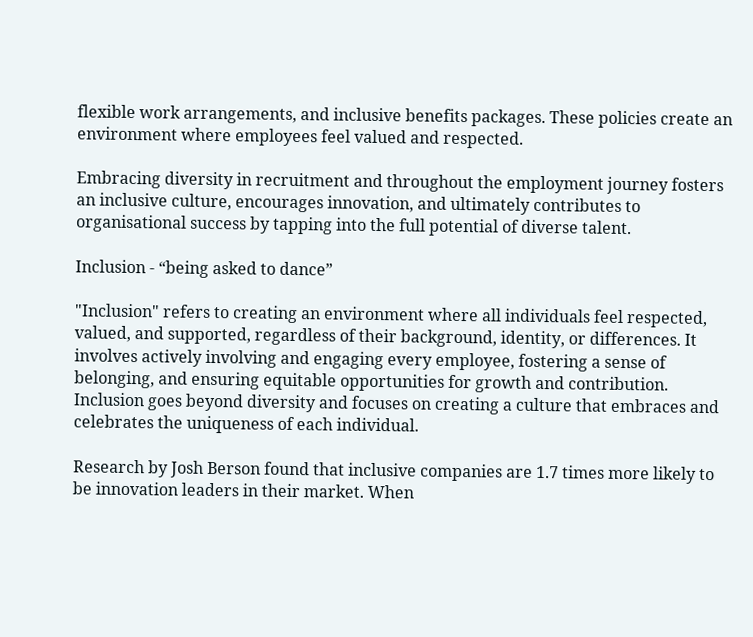flexible work arrangements, and inclusive benefits packages. These policies create an environment where employees feel valued and respected.

Embracing diversity in recruitment and throughout the employment journey fosters an inclusive culture, encourages innovation, and ultimately contributes to organisational success by tapping into the full potential of diverse talent.

Inclusion - “being asked to dance”

"Inclusion" refers to creating an environment where all individuals feel respected, valued, and supported, regardless of their background, identity, or differences. It involves actively involving and engaging every employee, fostering a sense of belonging, and ensuring equitable opportunities for growth and contribution. Inclusion goes beyond diversity and focuses on creating a culture that embraces and celebrates the uniqueness of each individual.

Research by Josh Berson found that inclusive companies are 1.7 times more likely to be innovation leaders in their market. When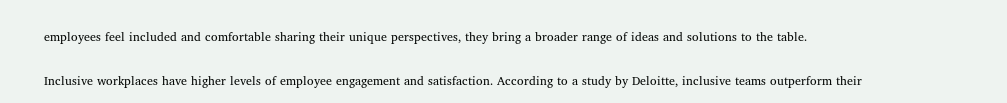employees feel included and comfortable sharing their unique perspectives, they bring a broader range of ideas and solutions to the table.

Inclusive workplaces have higher levels of employee engagement and satisfaction. According to a study by Deloitte, inclusive teams outperform their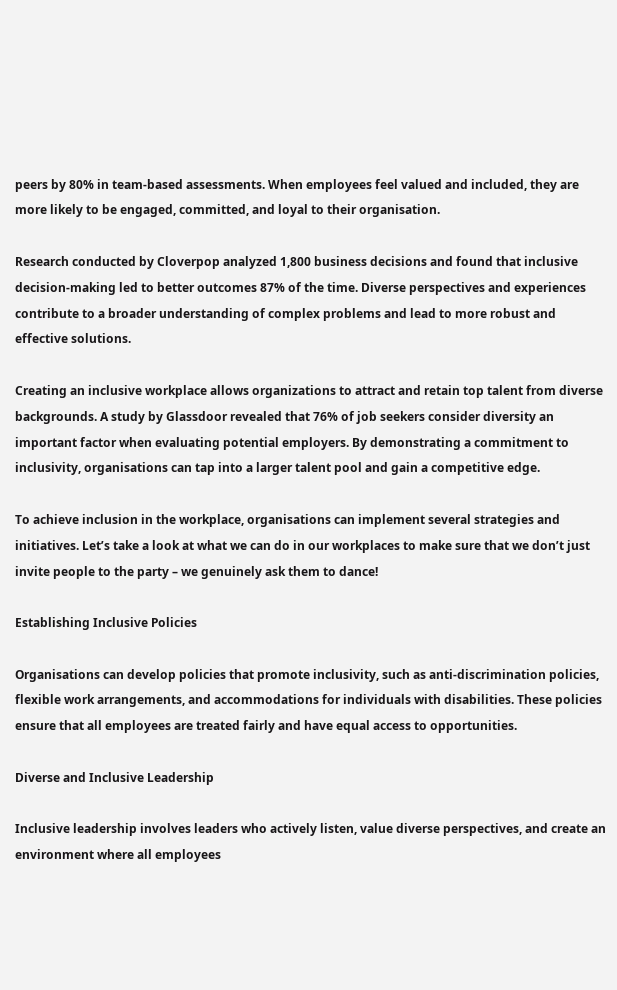peers by 80% in team-based assessments. When employees feel valued and included, they are more likely to be engaged, committed, and loyal to their organisation.

Research conducted by Cloverpop analyzed 1,800 business decisions and found that inclusive decision-making led to better outcomes 87% of the time. Diverse perspectives and experiences contribute to a broader understanding of complex problems and lead to more robust and effective solutions.

Creating an inclusive workplace allows organizations to attract and retain top talent from diverse backgrounds. A study by Glassdoor revealed that 76% of job seekers consider diversity an important factor when evaluating potential employers. By demonstrating a commitment to inclusivity, organisations can tap into a larger talent pool and gain a competitive edge.

To achieve inclusion in the workplace, organisations can implement several strategies and initiatives. Let’s take a look at what we can do in our workplaces to make sure that we don’t just invite people to the party – we genuinely ask them to dance!

Establishing Inclusive Policies

Organisations can develop policies that promote inclusivity, such as anti-discrimination policies, flexible work arrangements, and accommodations for individuals with disabilities. These policies ensure that all employees are treated fairly and have equal access to opportunities.

Diverse and Inclusive Leadership

Inclusive leadership involves leaders who actively listen, value diverse perspectives, and create an environment where all employees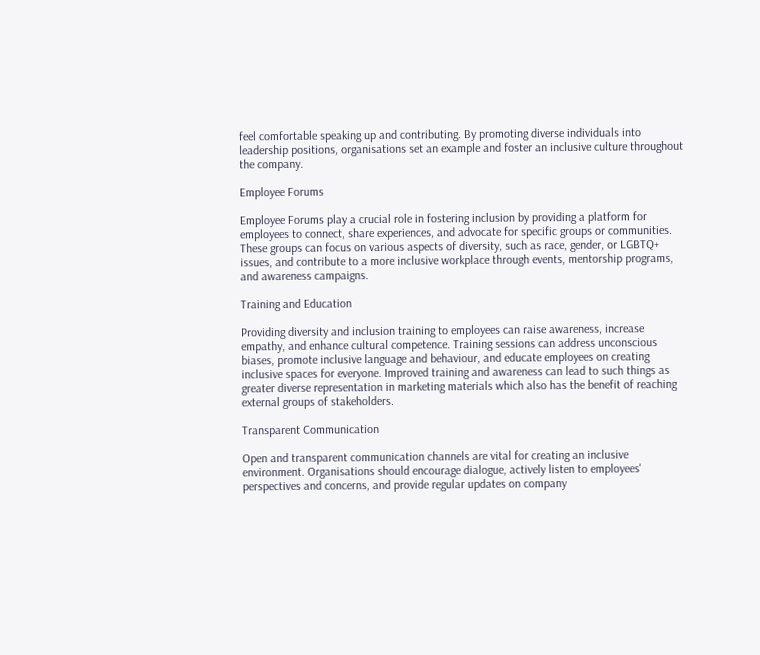feel comfortable speaking up and contributing. By promoting diverse individuals into leadership positions, organisations set an example and foster an inclusive culture throughout the company.

Employee Forums

Employee Forums play a crucial role in fostering inclusion by providing a platform for employees to connect, share experiences, and advocate for specific groups or communities. These groups can focus on various aspects of diversity, such as race, gender, or LGBTQ+ issues, and contribute to a more inclusive workplace through events, mentorship programs, and awareness campaigns.

Training and Education

Providing diversity and inclusion training to employees can raise awareness, increase empathy, and enhance cultural competence. Training sessions can address unconscious biases, promote inclusive language and behaviour, and educate employees on creating inclusive spaces for everyone. Improved training and awareness can lead to such things as greater diverse representation in marketing materials which also has the benefit of reaching external groups of stakeholders.

Transparent Communication

Open and transparent communication channels are vital for creating an inclusive environment. Organisations should encourage dialogue, actively listen to employees' perspectives and concerns, and provide regular updates on company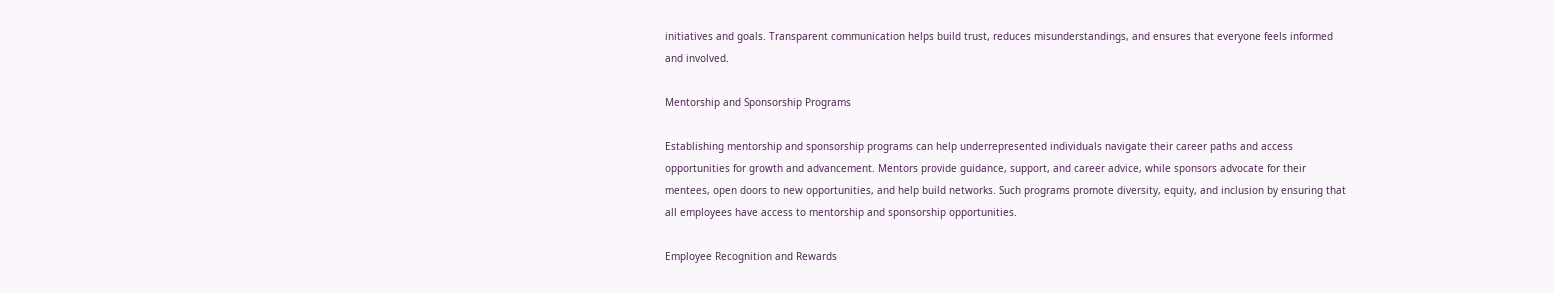initiatives and goals. Transparent communication helps build trust, reduces misunderstandings, and ensures that everyone feels informed and involved.

Mentorship and Sponsorship Programs

Establishing mentorship and sponsorship programs can help underrepresented individuals navigate their career paths and access opportunities for growth and advancement. Mentors provide guidance, support, and career advice, while sponsors advocate for their mentees, open doors to new opportunities, and help build networks. Such programs promote diversity, equity, and inclusion by ensuring that all employees have access to mentorship and sponsorship opportunities.

Employee Recognition and Rewards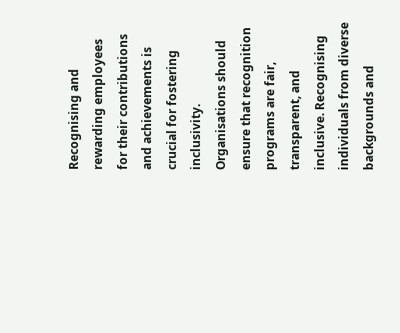Recognising and rewarding employees for their contributions and achievements is crucial for fostering inclusivity. Organisations should ensure that recognition programs are fair, transparent, and inclusive. Recognising individuals from diverse backgrounds and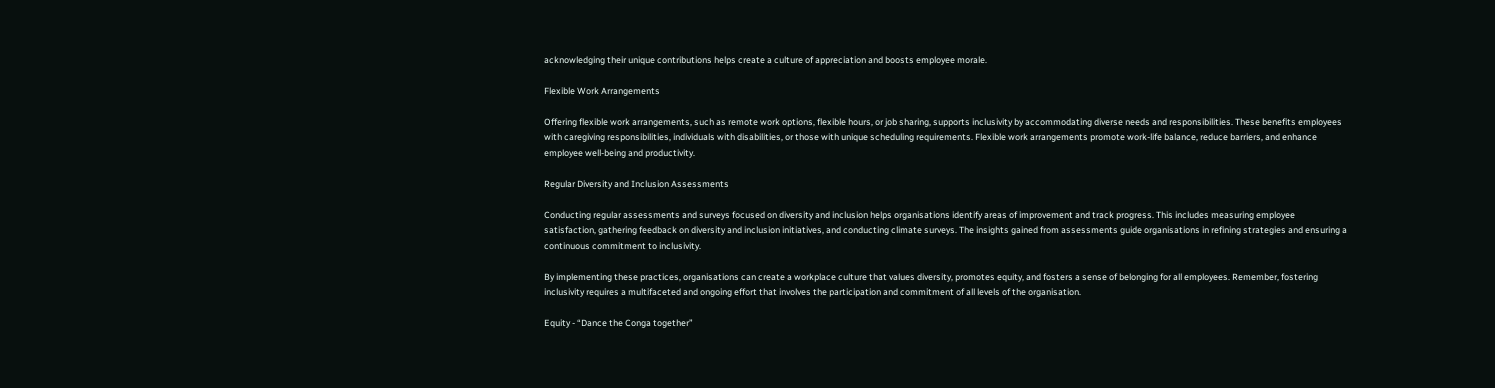acknowledging their unique contributions helps create a culture of appreciation and boosts employee morale.

Flexible Work Arrangements

Offering flexible work arrangements, such as remote work options, flexible hours, or job sharing, supports inclusivity by accommodating diverse needs and responsibilities. These benefits employees with caregiving responsibilities, individuals with disabilities, or those with unique scheduling requirements. Flexible work arrangements promote work-life balance, reduce barriers, and enhance employee well-being and productivity.

Regular Diversity and Inclusion Assessments

Conducting regular assessments and surveys focused on diversity and inclusion helps organisations identify areas of improvement and track progress. This includes measuring employee satisfaction, gathering feedback on diversity and inclusion initiatives, and conducting climate surveys. The insights gained from assessments guide organisations in refining strategies and ensuring a continuous commitment to inclusivity.

By implementing these practices, organisations can create a workplace culture that values diversity, promotes equity, and fosters a sense of belonging for all employees. Remember, fostering inclusivity requires a multifaceted and ongoing effort that involves the participation and commitment of all levels of the organisation.

Equity - “Dance the Conga together”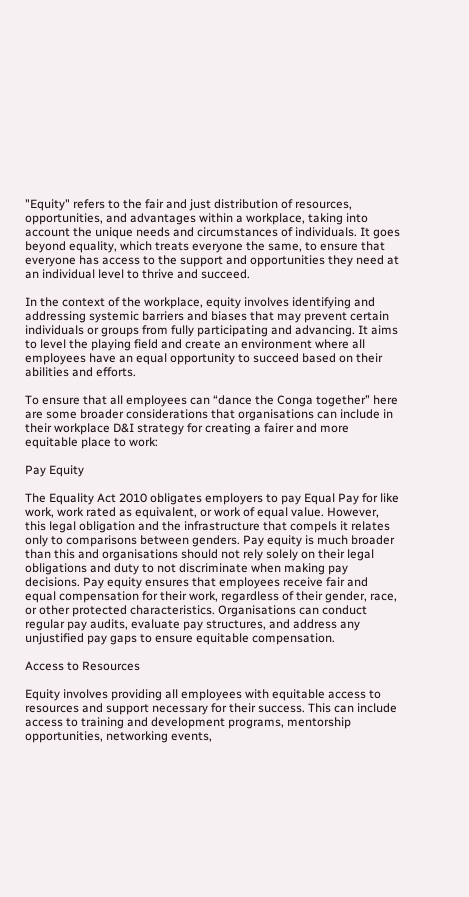"Equity" refers to the fair and just distribution of resources, opportunities, and advantages within a workplace, taking into account the unique needs and circumstances of individuals. It goes beyond equality, which treats everyone the same, to ensure that everyone has access to the support and opportunities they need at an individual level to thrive and succeed.

In the context of the workplace, equity involves identifying and addressing systemic barriers and biases that may prevent certain individuals or groups from fully participating and advancing. It aims to level the playing field and create an environment where all employees have an equal opportunity to succeed based on their abilities and efforts.

To ensure that all employees can “dance the Conga together” here are some broader considerations that organisations can include in their workplace D&I strategy for creating a fairer and more equitable place to work:

Pay Equity

The Equality Act 2010 obligates employers to pay Equal Pay for like work, work rated as equivalent, or work of equal value. However, this legal obligation and the infrastructure that compels it relates only to comparisons between genders. Pay equity is much broader than this and organisations should not rely solely on their legal obligations and duty to not discriminate when making pay decisions. Pay equity ensures that employees receive fair and equal compensation for their work, regardless of their gender, race, or other protected characteristics. Organisations can conduct regular pay audits, evaluate pay structures, and address any unjustified pay gaps to ensure equitable compensation.

Access to Resources

Equity involves providing all employees with equitable access to resources and support necessary for their success. This can include access to training and development programs, mentorship opportunities, networking events,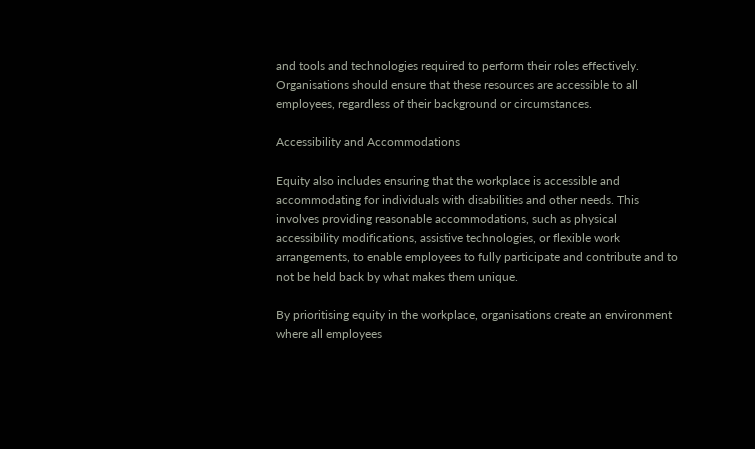and tools and technologies required to perform their roles effectively. Organisations should ensure that these resources are accessible to all employees, regardless of their background or circumstances.

Accessibility and Accommodations

Equity also includes ensuring that the workplace is accessible and accommodating for individuals with disabilities and other needs. This involves providing reasonable accommodations, such as physical accessibility modifications, assistive technologies, or flexible work arrangements, to enable employees to fully participate and contribute and to not be held back by what makes them unique.

By prioritising equity in the workplace, organisations create an environment where all employees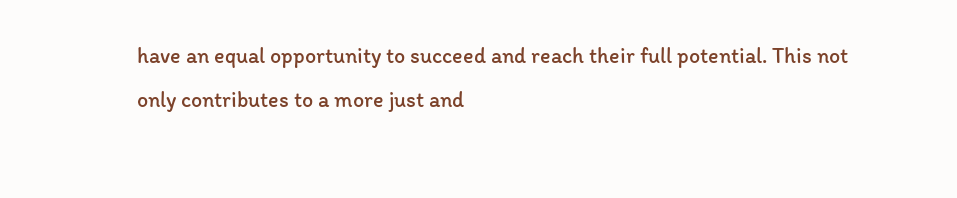have an equal opportunity to succeed and reach their full potential. This not only contributes to a more just and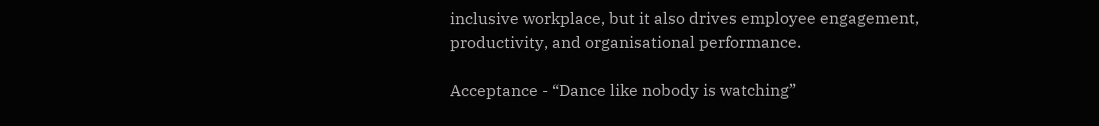inclusive workplace, but it also drives employee engagement, productivity, and organisational performance.

Acceptance - “Dance like nobody is watching”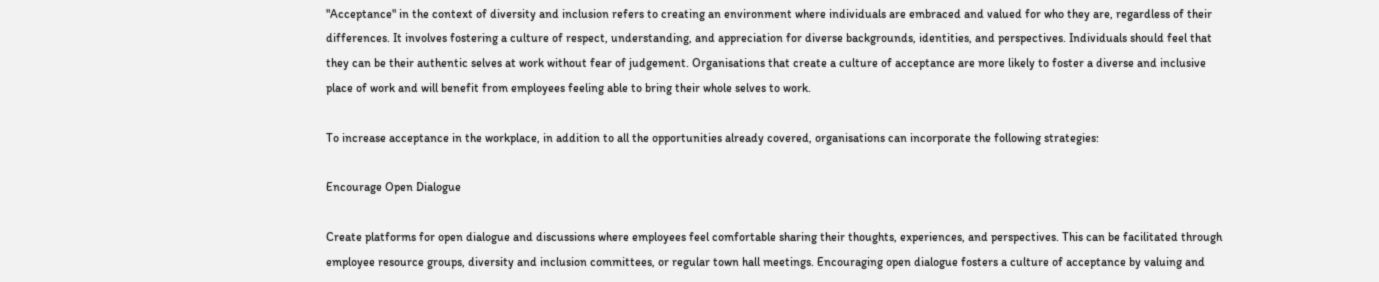"Acceptance" in the context of diversity and inclusion refers to creating an environment where individuals are embraced and valued for who they are, regardless of their differences. It involves fostering a culture of respect, understanding, and appreciation for diverse backgrounds, identities, and perspectives. Individuals should feel that they can be their authentic selves at work without fear of judgement. Organisations that create a culture of acceptance are more likely to foster a diverse and inclusive place of work and will benefit from employees feeling able to bring their whole selves to work.

To increase acceptance in the workplace, in addition to all the opportunities already covered, organisations can incorporate the following strategies:

Encourage Open Dialogue

Create platforms for open dialogue and discussions where employees feel comfortable sharing their thoughts, experiences, and perspectives. This can be facilitated through employee resource groups, diversity and inclusion committees, or regular town hall meetings. Encouraging open dialogue fosters a culture of acceptance by valuing and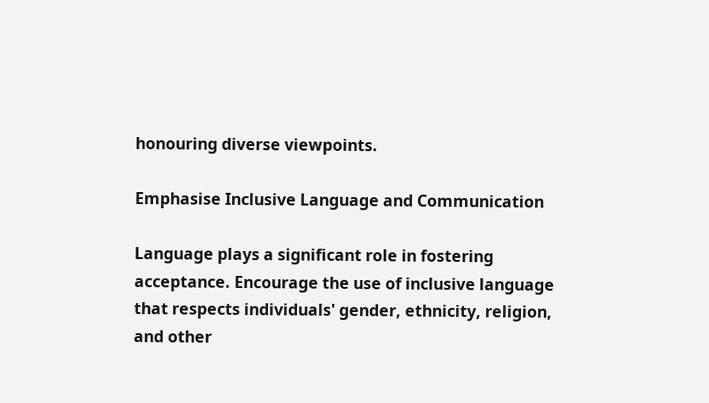honouring diverse viewpoints.

Emphasise Inclusive Language and Communication

Language plays a significant role in fostering acceptance. Encourage the use of inclusive language that respects individuals' gender, ethnicity, religion, and other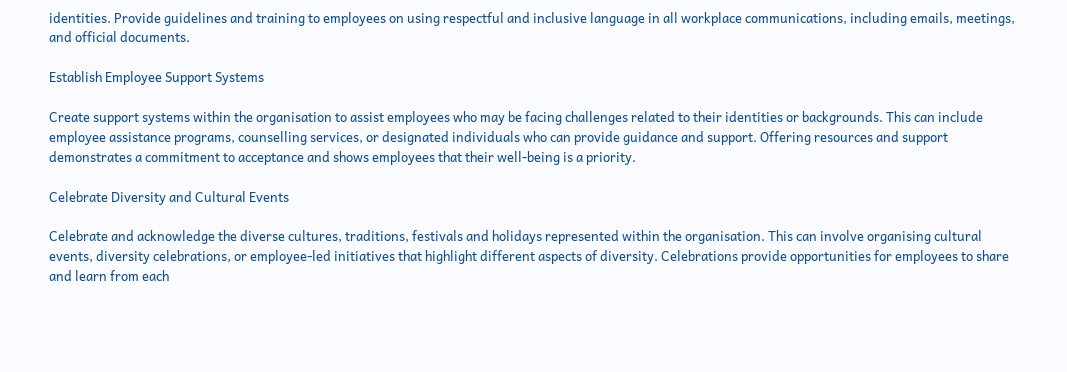identities. Provide guidelines and training to employees on using respectful and inclusive language in all workplace communications, including emails, meetings, and official documents.

Establish Employee Support Systems

Create support systems within the organisation to assist employees who may be facing challenges related to their identities or backgrounds. This can include employee assistance programs, counselling services, or designated individuals who can provide guidance and support. Offering resources and support demonstrates a commitment to acceptance and shows employees that their well-being is a priority.

Celebrate Diversity and Cultural Events

Celebrate and acknowledge the diverse cultures, traditions, festivals and holidays represented within the organisation. This can involve organising cultural events, diversity celebrations, or employee-led initiatives that highlight different aspects of diversity. Celebrations provide opportunities for employees to share and learn from each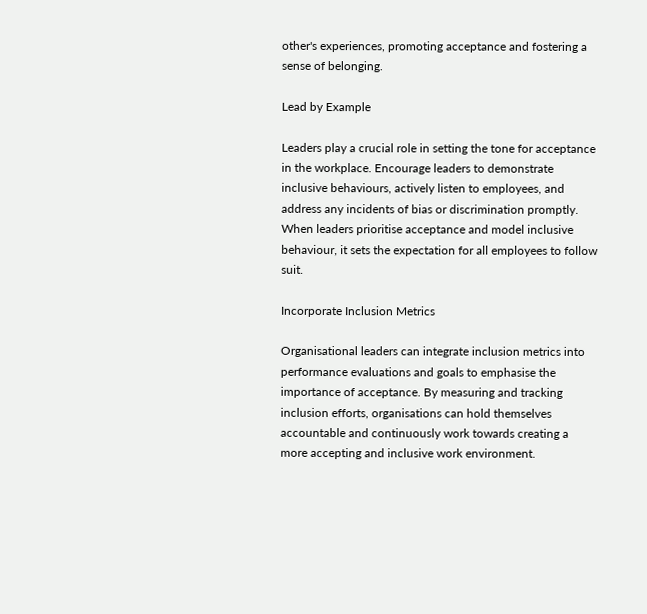other's experiences, promoting acceptance and fostering a sense of belonging.

Lead by Example

Leaders play a crucial role in setting the tone for acceptance in the workplace. Encourage leaders to demonstrate inclusive behaviours, actively listen to employees, and address any incidents of bias or discrimination promptly. When leaders prioritise acceptance and model inclusive behaviour, it sets the expectation for all employees to follow suit.

Incorporate Inclusion Metrics

Organisational leaders can integrate inclusion metrics into performance evaluations and goals to emphasise the importance of acceptance. By measuring and tracking inclusion efforts, organisations can hold themselves accountable and continuously work towards creating a more accepting and inclusive work environment.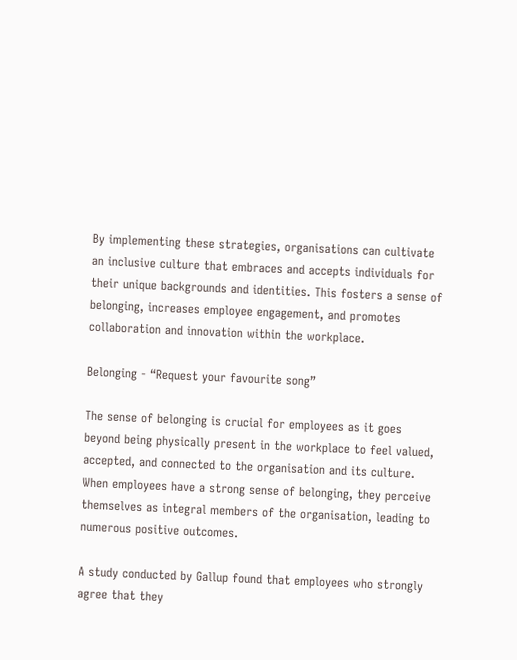By implementing these strategies, organisations can cultivate an inclusive culture that embraces and accepts individuals for their unique backgrounds and identities. This fosters a sense of belonging, increases employee engagement, and promotes collaboration and innovation within the workplace.

Belonging - “Request your favourite song”

The sense of belonging is crucial for employees as it goes beyond being physically present in the workplace to feel valued, accepted, and connected to the organisation and its culture. When employees have a strong sense of belonging, they perceive themselves as integral members of the organisation, leading to numerous positive outcomes.

A study conducted by Gallup found that employees who strongly agree that they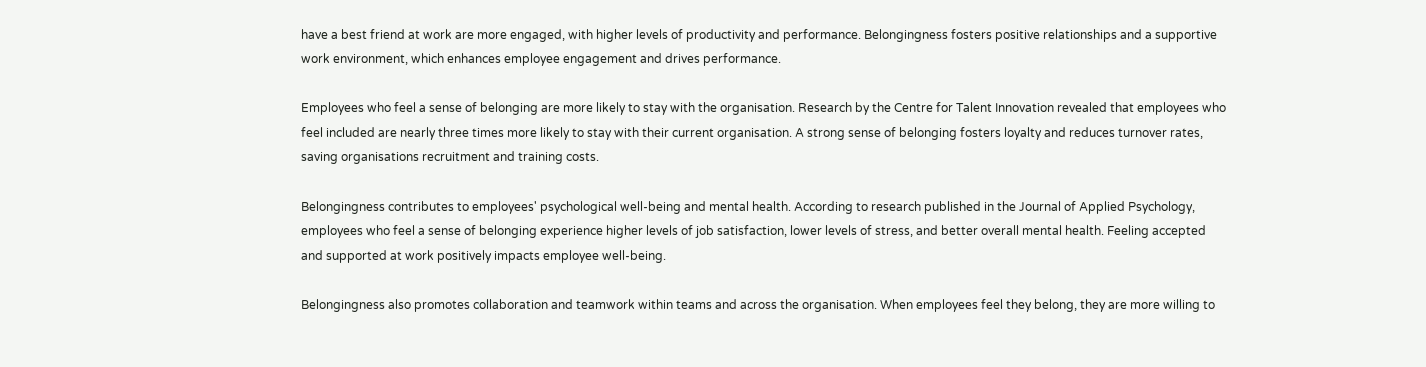have a best friend at work are more engaged, with higher levels of productivity and performance. Belongingness fosters positive relationships and a supportive work environment, which enhances employee engagement and drives performance.

Employees who feel a sense of belonging are more likely to stay with the organisation. Research by the Centre for Talent Innovation revealed that employees who feel included are nearly three times more likely to stay with their current organisation. A strong sense of belonging fosters loyalty and reduces turnover rates, saving organisations recruitment and training costs.

Belongingness contributes to employees' psychological well-being and mental health. According to research published in the Journal of Applied Psychology, employees who feel a sense of belonging experience higher levels of job satisfaction, lower levels of stress, and better overall mental health. Feeling accepted and supported at work positively impacts employee well-being.

Belongingness also promotes collaboration and teamwork within teams and across the organisation. When employees feel they belong, they are more willing to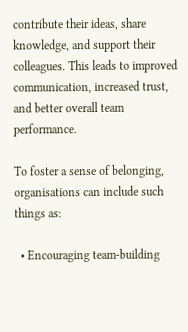contribute their ideas, share knowledge, and support their colleagues. This leads to improved communication, increased trust, and better overall team performance.

To foster a sense of belonging, organisations can include such things as:

  • Encouraging team-building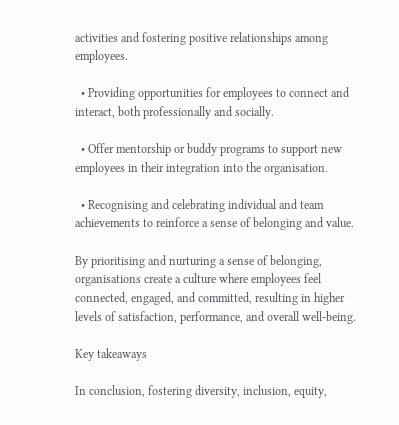activities and fostering positive relationships among employees.

  • Providing opportunities for employees to connect and interact, both professionally and socially.

  • Offer mentorship or buddy programs to support new employees in their integration into the organisation.

  • Recognising and celebrating individual and team achievements to reinforce a sense of belonging and value.

By prioritising and nurturing a sense of belonging, organisations create a culture where employees feel connected, engaged, and committed, resulting in higher levels of satisfaction, performance, and overall well-being.

Key takeaways

In conclusion, fostering diversity, inclusion, equity,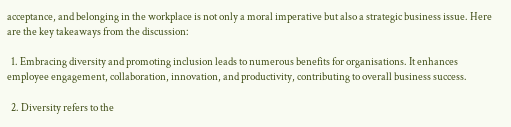acceptance, and belonging in the workplace is not only a moral imperative but also a strategic business issue. Here are the key takeaways from the discussion:

  1. Embracing diversity and promoting inclusion leads to numerous benefits for organisations. It enhances employee engagement, collaboration, innovation, and productivity, contributing to overall business success.

  2. Diversity refers to the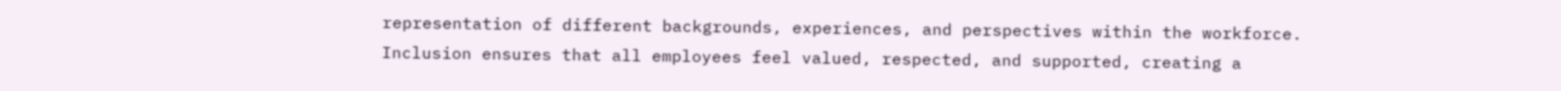representation of different backgrounds, experiences, and perspectives within the workforce. Inclusion ensures that all employees feel valued, respected, and supported, creating a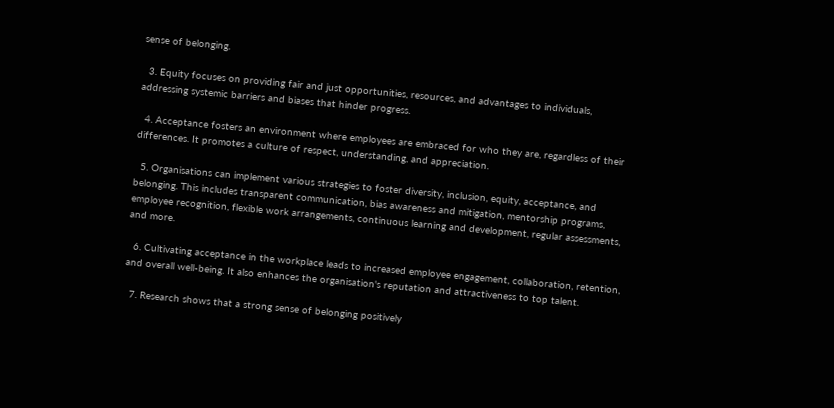sense of belonging.

  3. Equity focuses on providing fair and just opportunities, resources, and advantages to individuals, addressing systemic barriers and biases that hinder progress.

  4. Acceptance fosters an environment where employees are embraced for who they are, regardless of their differences. It promotes a culture of respect, understanding, and appreciation.

  5. Organisations can implement various strategies to foster diversity, inclusion, equity, acceptance, and belonging. This includes transparent communication, bias awareness and mitigation, mentorship programs, employee recognition, flexible work arrangements, continuous learning and development, regular assessments, and more.

  6. Cultivating acceptance in the workplace leads to increased employee engagement, collaboration, retention, and overall well-being. It also enhances the organisation's reputation and attractiveness to top talent.

  7. Research shows that a strong sense of belonging positively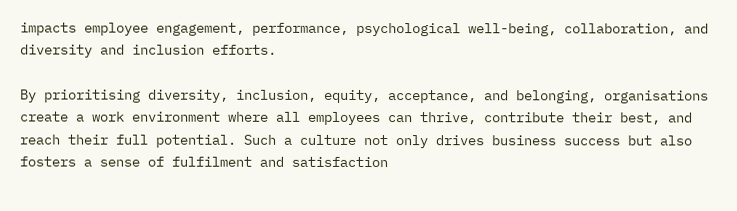impacts employee engagement, performance, psychological well-being, collaboration, and diversity and inclusion efforts.

By prioritising diversity, inclusion, equity, acceptance, and belonging, organisations create a work environment where all employees can thrive, contribute their best, and reach their full potential. Such a culture not only drives business success but also fosters a sense of fulfilment and satisfaction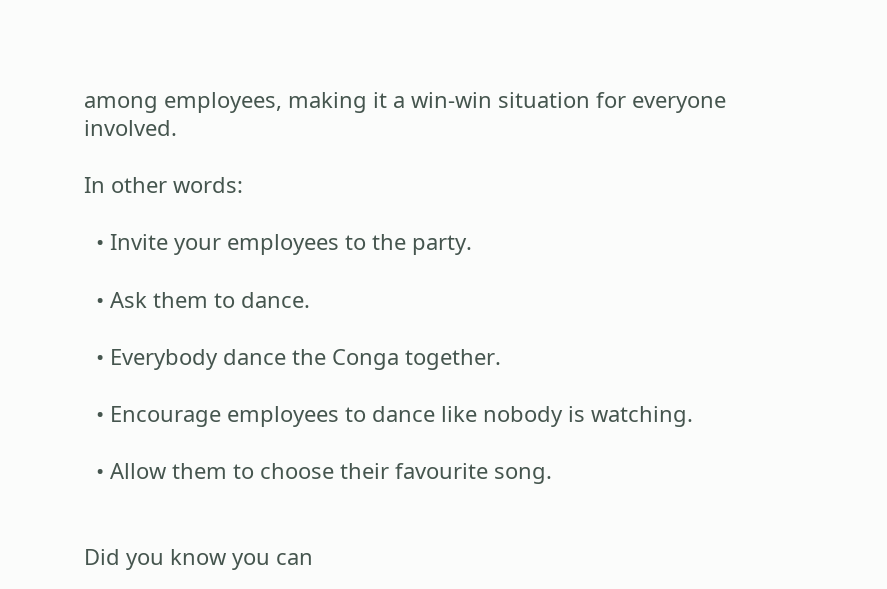among employees, making it a win-win situation for everyone involved.

In other words:

  • Invite your employees to the party.

  • Ask them to dance.

  • Everybody dance the Conga together.

  • Encourage employees to dance like nobody is watching.

  • Allow them to choose their favourite song.


Did you know you can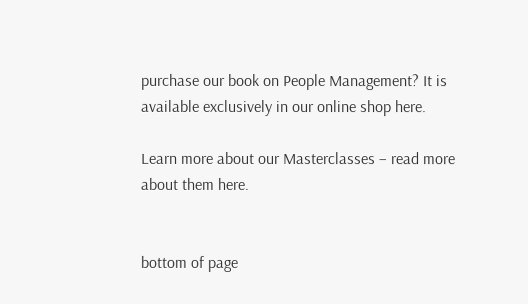purchase our book on People Management? It is available exclusively in our online shop here.

Learn more about our Masterclasses – read more about them here.


bottom of page